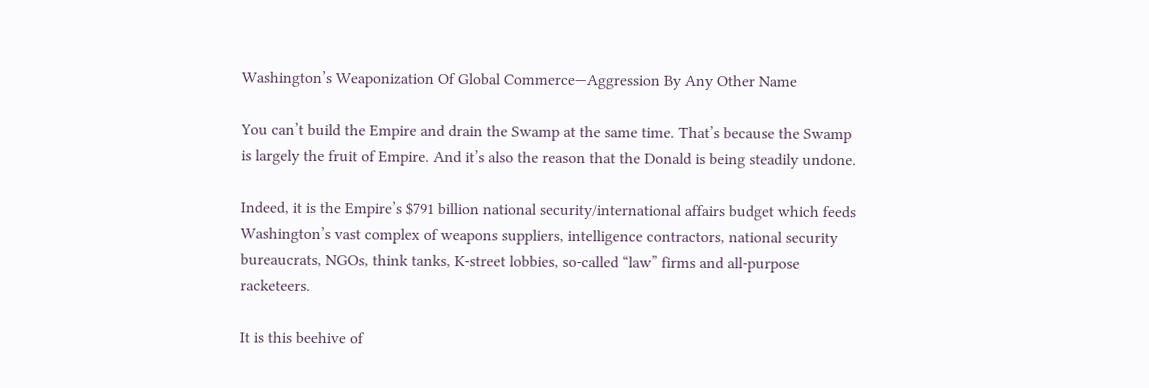Washington’s Weaponization Of Global Commerce—Aggression By Any Other Name

You can’t build the Empire and drain the Swamp at the same time. That’s because the Swamp is largely the fruit of Empire. And it’s also the reason that the Donald is being steadily undone.

Indeed, it is the Empire’s $791 billion national security/international affairs budget which feeds Washington’s vast complex of weapons suppliers, intelligence contractors, national security bureaucrats, NGOs, think tanks, K-street lobbies, so-called “law” firms and all-purpose racketeers.

It is this beehive of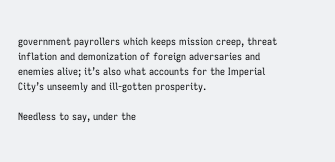government payrollers which keeps mission creep, threat inflation and demonization of foreign adversaries and enemies alive; it’s also what accounts for the Imperial City’s unseemly and ill-gotten prosperity.

Needless to say, under the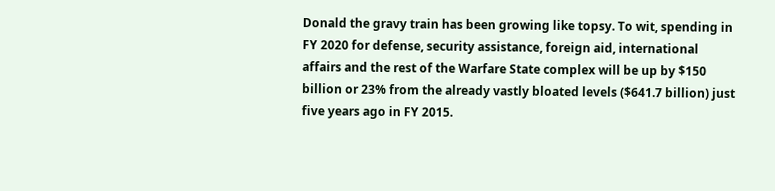Donald the gravy train has been growing like topsy. To wit, spending in FY 2020 for defense, security assistance, foreign aid, international affairs and the rest of the Warfare State complex will be up by $150 billion or 23% from the already vastly bloated levels ($641.7 billion) just five years ago in FY 2015.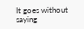It goes without saying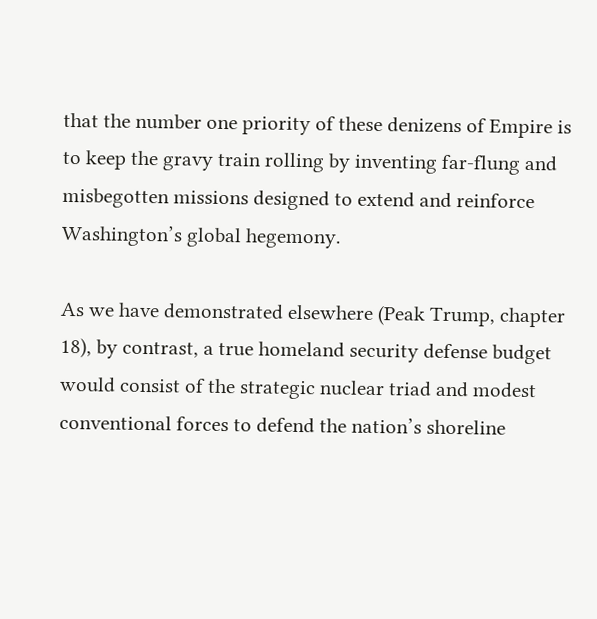that the number one priority of these denizens of Empire is to keep the gravy train rolling by inventing far-flung and misbegotten missions designed to extend and reinforce Washington’s global hegemony.

As we have demonstrated elsewhere (Peak Trump, chapter 18), by contrast, a true homeland security defense budget would consist of the strategic nuclear triad and modest conventional forces to defend the nation’s shoreline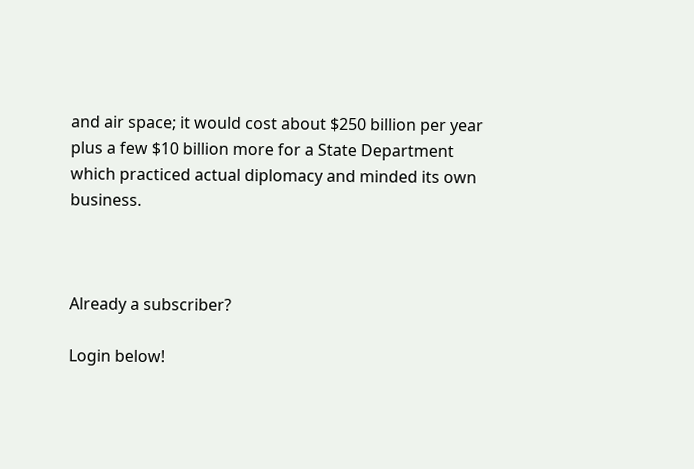and air space; it would cost about $250 billion per year plus a few $10 billion more for a State Department which practiced actual diplomacy and minded its own business.



Already a subscriber?

Login below!